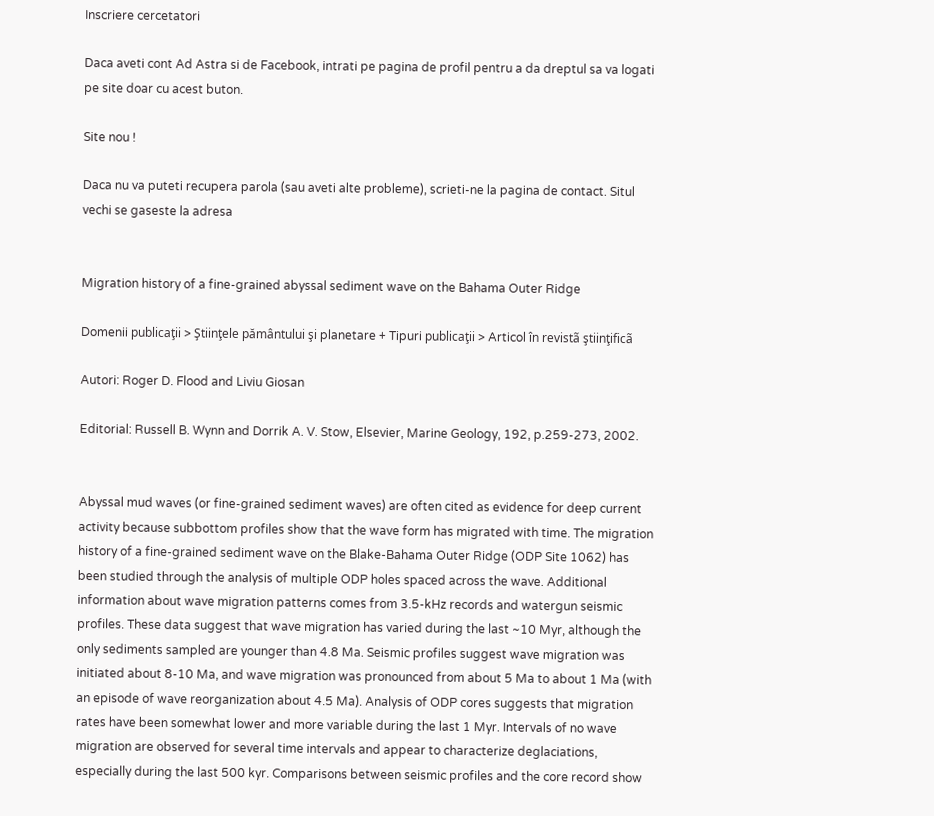Inscriere cercetatori

Daca aveti cont Ad Astra si de Facebook, intrati pe pagina de profil pentru a da dreptul sa va logati pe site doar cu acest buton.

Site nou !

Daca nu va puteti recupera parola (sau aveti alte probleme), scrieti-ne la pagina de contact. Situl vechi se gaseste la adresa


Migration history of a fine-grained abyssal sediment wave on the Bahama Outer Ridge

Domenii publicaţii > Ştiinţele pământului şi planetare + Tipuri publicaţii > Articol în revistã ştiinţificã

Autori: Roger D. Flood and Liviu Giosan

Editorial: Russell B. Wynn and Dorrik A. V. Stow, Elsevier, Marine Geology, 192, p.259-273, 2002.


Abyssal mud waves (or fine-grained sediment waves) are often cited as evidence for deep current activity because subbottom profiles show that the wave form has migrated with time. The migration history of a fine-grained sediment wave on the Blake-Bahama Outer Ridge (ODP Site 1062) has been studied through the analysis of multiple ODP holes spaced across the wave. Additional information about wave migration patterns comes from 3.5-kHz records and watergun seismic profiles. These data suggest that wave migration has varied during the last ~10 Myr, although the only sediments sampled are younger than 4.8 Ma. Seismic profiles suggest wave migration was initiated about 8-10 Ma, and wave migration was pronounced from about 5 Ma to about 1 Ma (with an episode of wave reorganization about 4.5 Ma). Analysis of ODP cores suggests that migration rates have been somewhat lower and more variable during the last 1 Myr. Intervals of no wave migration are observed for several time intervals and appear to characterize deglaciations, especially during the last 500 kyr. Comparisons between seismic profiles and the core record show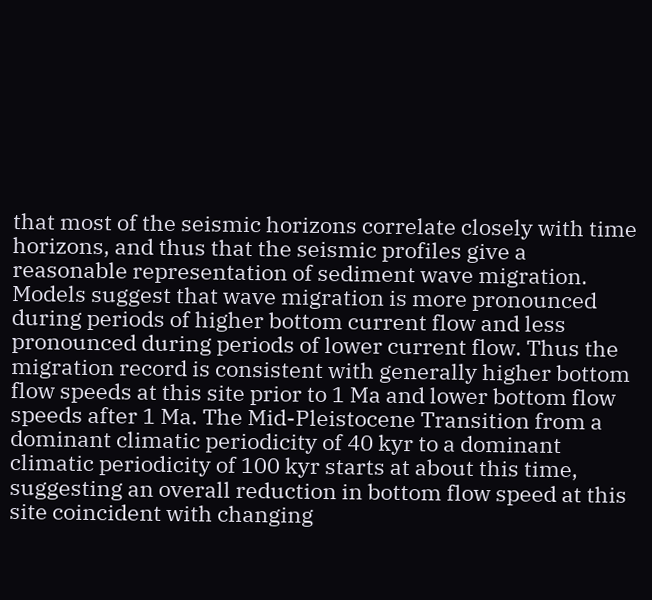that most of the seismic horizons correlate closely with time horizons, and thus that the seismic profiles give a reasonable representation of sediment wave migration. Models suggest that wave migration is more pronounced during periods of higher bottom current flow and less pronounced during periods of lower current flow. Thus the migration record is consistent with generally higher bottom flow speeds at this site prior to 1 Ma and lower bottom flow speeds after 1 Ma. The Mid-Pleistocene Transition from a dominant climatic periodicity of 40 kyr to a dominant climatic periodicity of 100 kyr starts at about this time, suggesting an overall reduction in bottom flow speed at this site coincident with changing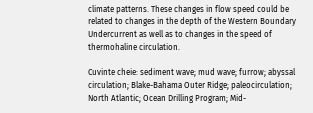climate patterns. These changes in flow speed could be related to changes in the depth of the Western Boundary Undercurrent as well as to changes in the speed of thermohaline circulation.

Cuvinte cheie: sediment wave; mud wave; furrow; abyssal circulation; Blake-Bahama Outer Ridge; paleocirculation; North Atlantic; Ocean Drilling Program; Mid-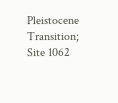Pleistocene Transition; Site 1062